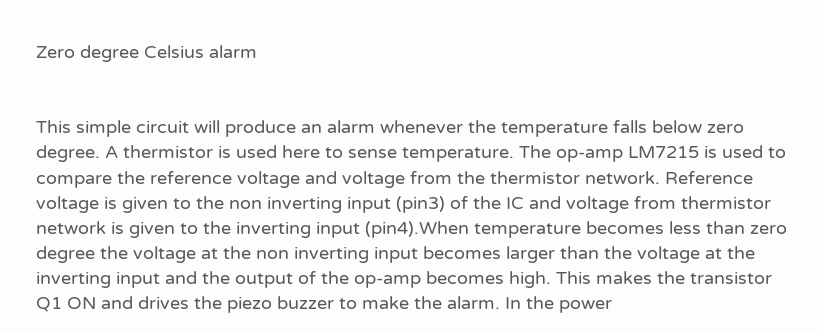Zero degree Celsius alarm


This simple circuit will produce an alarm whenever the temperature falls below zero degree. A thermistor is used here to sense temperature. The op-amp LM7215 is used to compare the reference voltage and voltage from the thermistor network. Reference voltage is given to the non inverting input (pin3) of the IC and voltage from thermistor network is given to the inverting input (pin4).When temperature becomes less than zero degree the voltage at the non inverting input becomes larger than the voltage at the inverting input and the output of the op-amp becomes high. This makes the transistor Q1 ON and drives the piezo buzzer to make the alarm. In the power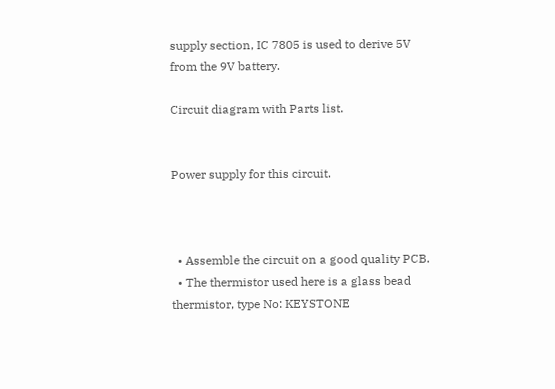supply section, IC 7805 is used to derive 5V from the 9V battery.

Circuit diagram with Parts list.


Power supply for this circuit.



  • Assemble the circuit on a good quality PCB.
  • The thermistor used here is a glass bead thermistor, type No: KEYSTONE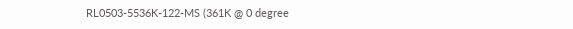RL0503-5536K-122-MS (361K @ 0 degree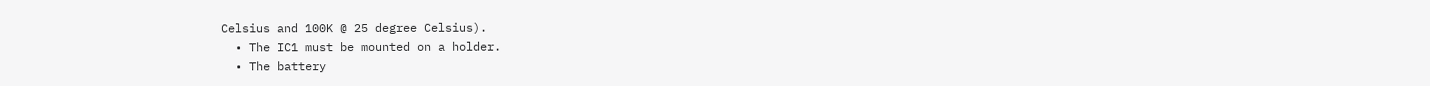Celsius and 100K @ 25 degree Celsius).
  • The IC1 must be mounted on a holder.
  • The battery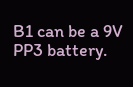B1 can be a 9V PP3 battery.